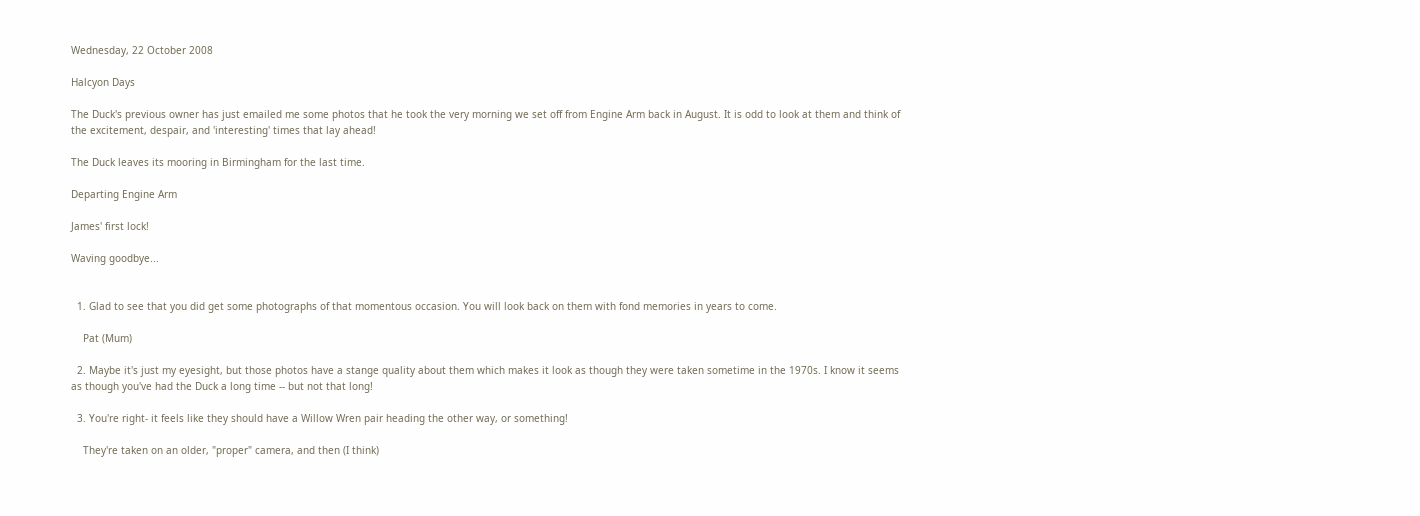Wednesday, 22 October 2008

Halcyon Days

The Duck's previous owner has just emailed me some photos that he took the very morning we set off from Engine Arm back in August. It is odd to look at them and think of the excitement, despair, and 'interesting' times that lay ahead!

The Duck leaves its mooring in Birmingham for the last time.

Departing Engine Arm

James' first lock!

Waving goodbye...


  1. Glad to see that you did get some photographs of that momentous occasion. You will look back on them with fond memories in years to come.

    Pat (Mum)

  2. Maybe it's just my eyesight, but those photos have a stange quality about them which makes it look as though they were taken sometime in the 1970s. I know it seems as though you've had the Duck a long time -- but not that long!

  3. You're right- it feels like they should have a Willow Wren pair heading the other way, or something!

    They're taken on an older, "proper" camera, and then (I think)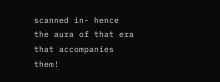scanned in- hence the aura of that era that accompanies them!